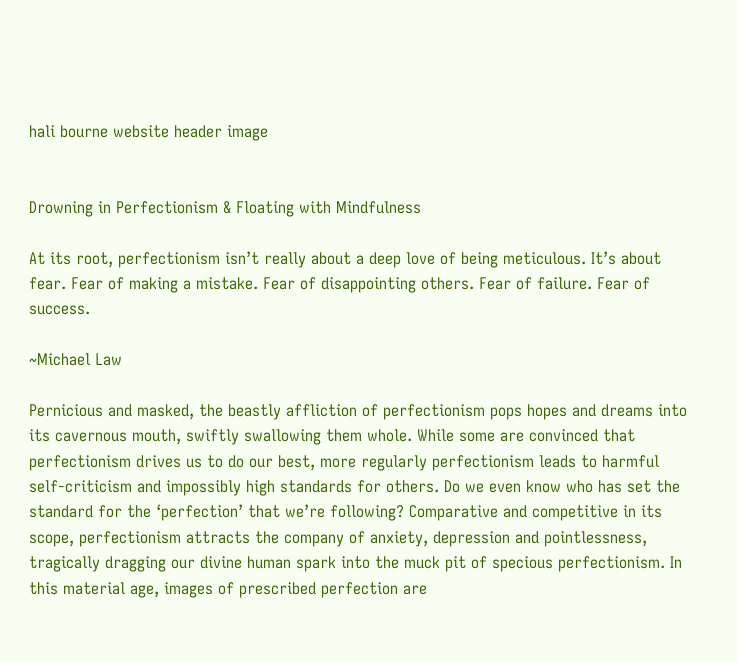hali bourne website header image


Drowning in Perfectionism & Floating with Mindfulness

At its root, perfectionism isn’t really about a deep love of being meticulous. It’s about fear. Fear of making a mistake. Fear of disappointing others. Fear of failure. Fear of success.

~Michael Law

Pernicious and masked, the beastly affliction of perfectionism pops hopes and dreams into its cavernous mouth, swiftly swallowing them whole. While some are convinced that perfectionism drives us to do our best, more regularly perfectionism leads to harmful self-criticism and impossibly high standards for others. Do we even know who has set the standard for the ‘perfection’ that we’re following? Comparative and competitive in its scope, perfectionism attracts the company of anxiety, depression and pointlessness, tragically dragging our divine human spark into the muck pit of specious perfectionism. In this material age, images of prescribed perfection are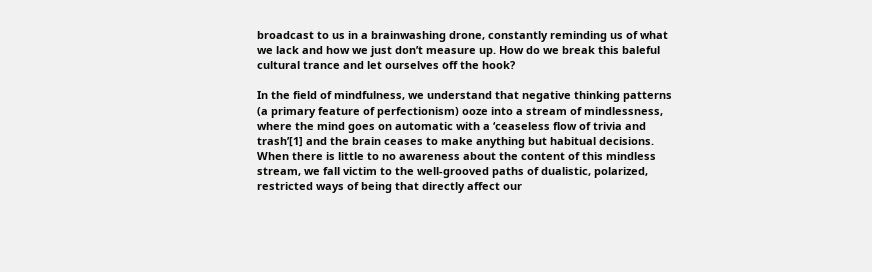broadcast to us in a brainwashing drone, constantly reminding us of what we lack and how we just don’t measure up. How do we break this baleful cultural trance and let ourselves off the hook?

In the field of mindfulness, we understand that negative thinking patterns (a primary feature of perfectionism) ooze into a stream of mindlessness, where the mind goes on automatic with a ‘ceaseless flow of trivia and trash’[1] and the brain ceases to make anything but habitual decisions. When there is little to no awareness about the content of this mindless stream, we fall victim to the well-grooved paths of dualistic, polarized, restricted ways of being that directly affect our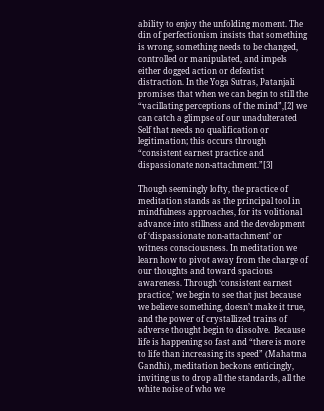ability to enjoy the unfolding moment. The din of perfectionism insists that something is wrong, something needs to be changed, controlled or manipulated, and impels either dogged action or defeatist distraction. In the Yoga Sutras, Patanjali promises that when we can begin to still the “vacillating perceptions of the mind”,[2] we can catch a glimpse of our unadulterated Self that needs no qualification or legitimation; this occurs through “consistent earnest practice and dispassionate non-attachment.”[3]

Though seemingly lofty, the practice of meditation stands as the principal tool in mindfulness approaches, for its volitional advance into stillness and the development of ‘dispassionate non-attachment’ or witness consciousness. In meditation we learn how to pivot away from the charge of our thoughts and toward spacious awareness. Through ‘consistent earnest practice,’ we begin to see that just because we believe something, doesn’t make it true, and the power of crystallized trains of adverse thought begin to dissolve.  Because life is happening so fast and “there is more to life than increasing its speed” (Mahatma Gandhi), meditation beckons enticingly, inviting us to drop all the standards, all the white noise of who we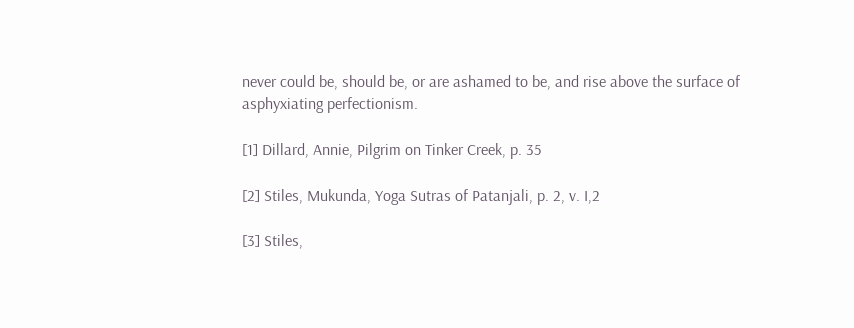never could be, should be, or are ashamed to be, and rise above the surface of asphyxiating perfectionism.

[1] Dillard, Annie, Pilgrim on Tinker Creek, p. 35

[2] Stiles, Mukunda, Yoga Sutras of Patanjali, p. 2, v. I,2

[3] Stiles,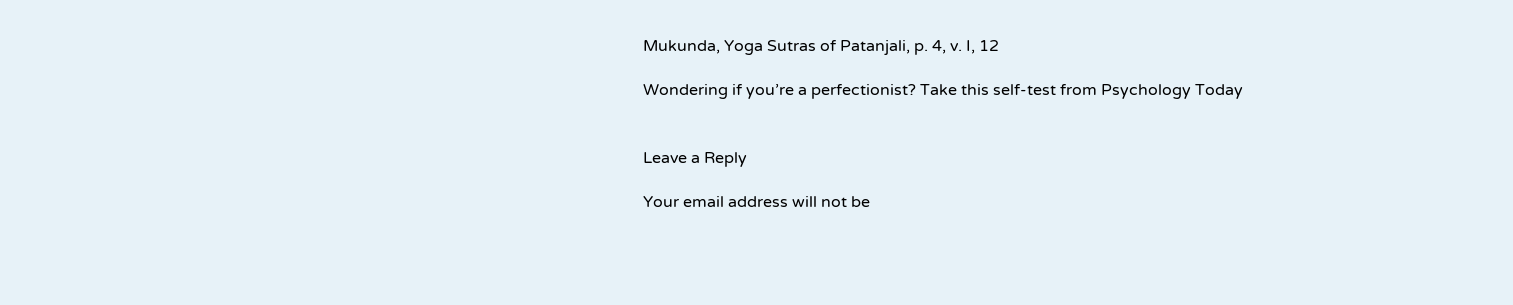Mukunda, Yoga Sutras of Patanjali, p. 4, v. I, 12

Wondering if you’re a perfectionist? Take this self-test from Psychology Today


Leave a Reply

Your email address will not be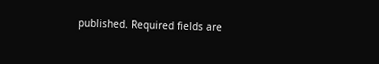published. Required fields are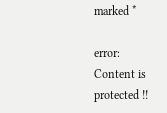marked *

error: Content is protected !!